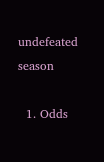undefeated season

  1. Odds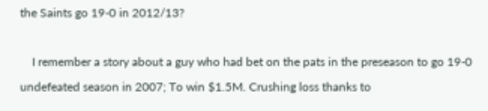the Saints go 19-0 in 2012/13?

    I remember a story about a guy who had bet on the pats in the preseason to go 19-0 undefeated season in 2007; To win $1.5M. Crushing loss thanks to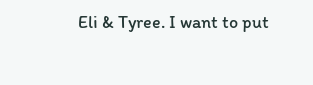Eli & Tyree. I want to put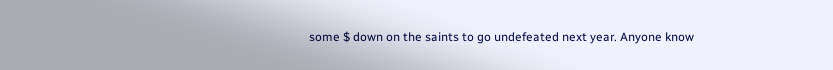some $ down on the saints to go undefeated next year. Anyone know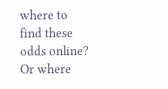where to find these odds online? Or where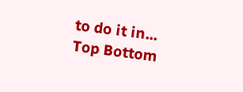to do it in...
Top Bottom